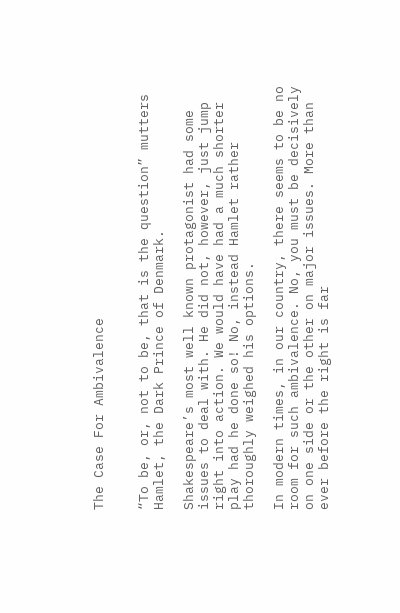The Case For Ambivalence


“To be, or, not to be, that is the question” mutters Hamlet, the Dark Prince of Denmark.

Shakespeare’s most well known protagonist had some issues to deal with. He did not, however, just jump right into action. We would have had a much shorter play had he done so! No, instead Hamlet rather thoroughly weighed his options.

In modern times, in our country, there seems to be no room for such ambivalence. No, you must be decisively on one side or the other on major issues. More than ever before the right is far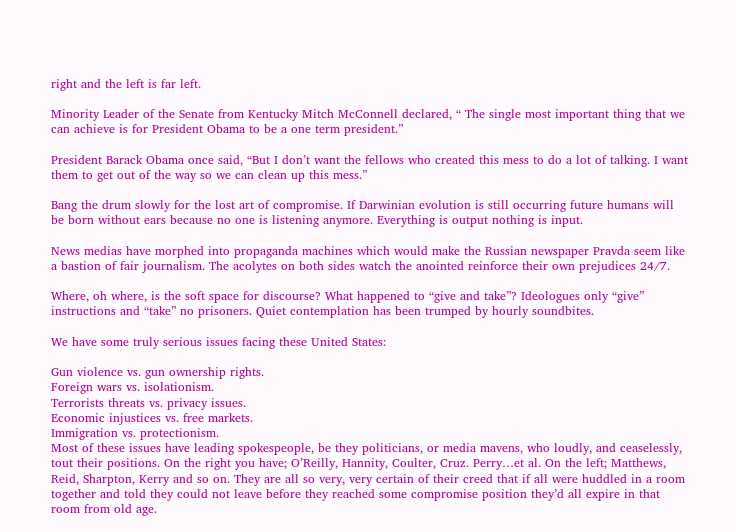right and the left is far left.

Minority Leader of the Senate from Kentucky Mitch McConnell declared, “ The single most important thing that we can achieve is for President Obama to be a one term president.”

President Barack Obama once said, “But I don’t want the fellows who created this mess to do a lot of talking. I want them to get out of the way so we can clean up this mess.”

Bang the drum slowly for the lost art of compromise. If Darwinian evolution is still occurring future humans will be born without ears because no one is listening anymore. Everything is output nothing is input.

News medias have morphed into propaganda machines which would make the Russian newspaper Pravda seem like a bastion of fair journalism. The acolytes on both sides watch the anointed reinforce their own prejudices 24/7.

Where, oh where, is the soft space for discourse? What happened to “give and take”? Ideologues only “give” instructions and “take” no prisoners. Quiet contemplation has been trumped by hourly soundbites.

We have some truly serious issues facing these United States:

Gun violence vs. gun ownership rights.
Foreign wars vs. isolationism.
Terrorists threats vs. privacy issues.
Economic injustices vs. free markets.
Immigration vs. protectionism.
Most of these issues have leading spokespeople, be they politicians, or media mavens, who loudly, and ceaselessly, tout their positions. On the right you have; O’Reilly, Hannity, Coulter, Cruz. Perry…et al. On the left; Matthews, Reid, Sharpton, Kerry and so on. They are all so very, very certain of their creed that if all were huddled in a room together and told they could not leave before they reached some compromise position they’d all expire in that room from old age.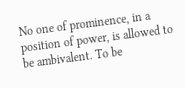No one of prominence, in a position of power, is allowed to be ambivalent. To be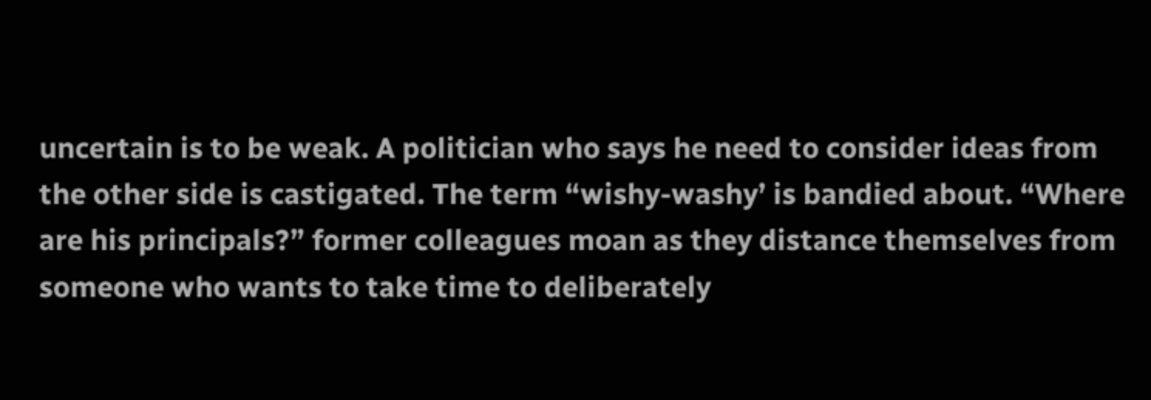uncertain is to be weak. A politician who says he need to consider ideas from the other side is castigated. The term “wishy-washy’ is bandied about. “Where are his principals?” former colleagues moan as they distance themselves from someone who wants to take time to deliberately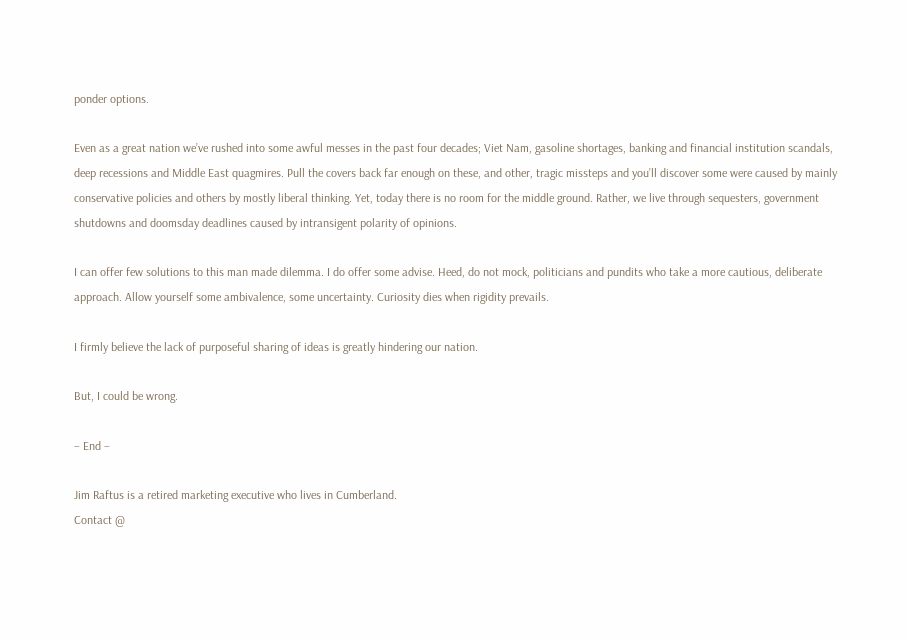ponder options.

Even as a great nation we’ve rushed into some awful messes in the past four decades; Viet Nam, gasoline shortages, banking and financial institution scandals, deep recessions and Middle East quagmires. Pull the covers back far enough on these, and other, tragic missteps and you’ll discover some were caused by mainly conservative policies and others by mostly liberal thinking. Yet, today there is no room for the middle ground. Rather, we live through sequesters, government shutdowns and doomsday deadlines caused by intransigent polarity of opinions.

I can offer few solutions to this man made dilemma. I do offer some advise. Heed, do not mock, politicians and pundits who take a more cautious, deliberate approach. Allow yourself some ambivalence, some uncertainty. Curiosity dies when rigidity prevails.

I firmly believe the lack of purposeful sharing of ideas is greatly hindering our nation.

But, I could be wrong.

– End –

Jim Raftus is a retired marketing executive who lives in Cumberland.
Contact @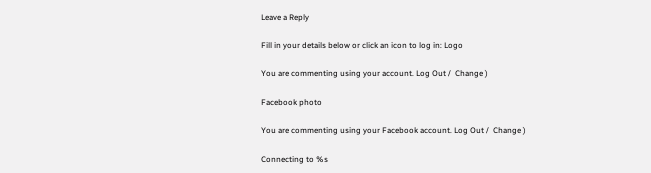Leave a Reply

Fill in your details below or click an icon to log in: Logo

You are commenting using your account. Log Out /  Change )

Facebook photo

You are commenting using your Facebook account. Log Out /  Change )

Connecting to %s